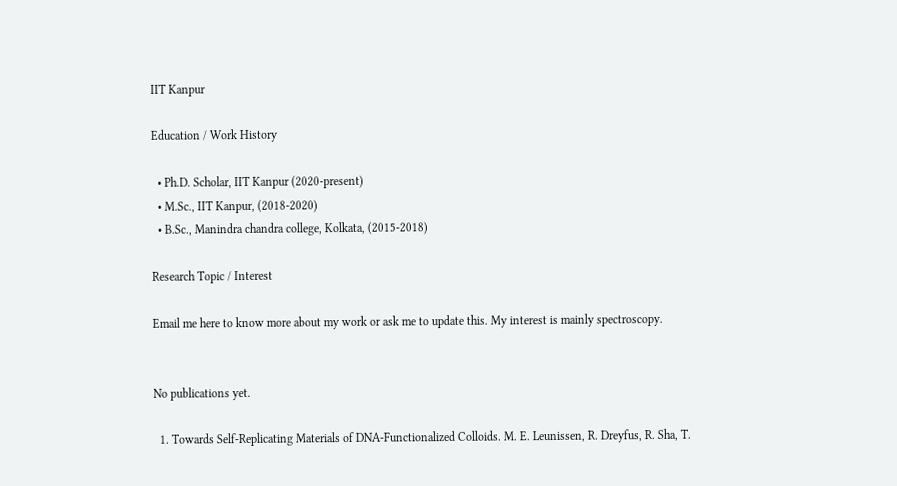IIT Kanpur

Education / Work History

  • Ph.D. Scholar, IIT Kanpur (2020-present)
  • M.Sc., IIT Kanpur, (2018-2020)
  • B.Sc., Manindra chandra college, Kolkata, (2015-2018)

Research Topic / Interest

Email me here to know more about my work or ask me to update this. My interest is mainly spectroscopy.


No publications yet.

  1. Towards Self-Replicating Materials of DNA-Functionalized Colloids. M. E. Leunissen, R. Dreyfus, R. Sha, T.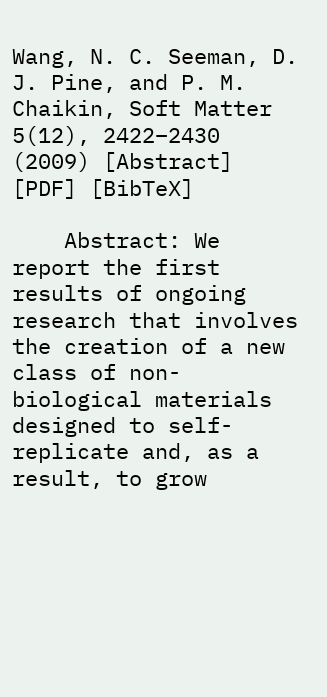Wang, N. C. Seeman, D. J. Pine, and P. M. Chaikin, Soft Matter 5(12), 2422–2430 (2009) [Abstract] [PDF] [BibTeX]

    Abstract: We report the first results of ongoing research that involves the creation of a new class of non-biological materials designed to self-replicate and, as a result, to grow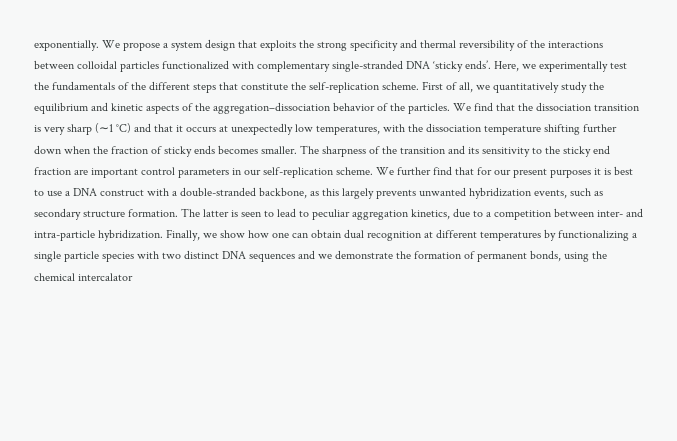exponentially. We propose a system design that exploits the strong specificity and thermal reversibility of the interactions between colloidal particles functionalized with complementary single-stranded DNA ‘sticky ends’. Here, we experimentally test the fundamentals of the different steps that constitute the self-replication scheme. First of all, we quantitatively study the equilibrium and kinetic aspects of the aggregation–dissociation behavior of the particles. We find that the dissociation transition is very sharp (∼1 °C) and that it occurs at unexpectedly low temperatures, with the dissociation temperature shifting further down when the fraction of sticky ends becomes smaller. The sharpness of the transition and its sensitivity to the sticky end fraction are important control parameters in our self-replication scheme. We further find that for our present purposes it is best to use a DNA construct with a double-stranded backbone, as this largely prevents unwanted hybridization events, such as secondary structure formation. The latter is seen to lead to peculiar aggregation kinetics, due to a competition between inter- and intra-particle hybridization. Finally, we show how one can obtain dual recognition at different temperatures by functionalizing a single particle species with two distinct DNA sequences and we demonstrate the formation of permanent bonds, using the chemical intercalator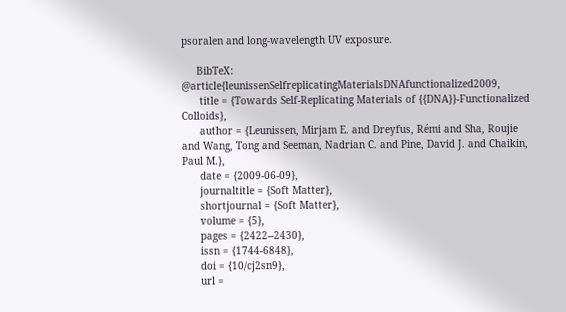psoralen and long-wavelength UV exposure.

     BibTeX: @article{leunissenSelfreplicatingMaterialsDNAfunctionalized2009,
      title = {Towards Self-Replicating Materials of {{DNA}}-Functionalized Colloids},
      author = {Leunissen, Mirjam E. and Dreyfus, Rémi and Sha, Roujie and Wang, Tong and Seeman, Nadrian C. and Pine, David J. and Chaikin, Paul M.},
      date = {2009-06-09},
      journaltitle = {Soft Matter},
      shortjournal = {Soft Matter},
      volume = {5},
      pages = {2422--2430},
      issn = {1744-6848},
      doi = {10/cj2sn9},
      url =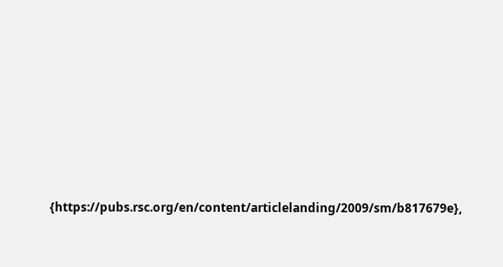{https://pubs.rsc.org/en/content/articlelanding/2009/sm/b817679e},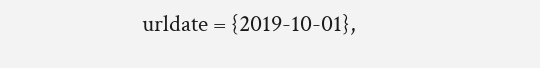urldate = {2019-10-01},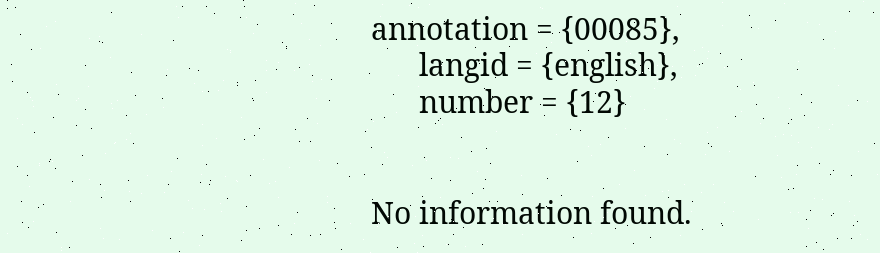annotation = {00085},
      langid = {english},
      number = {12}


No information found.